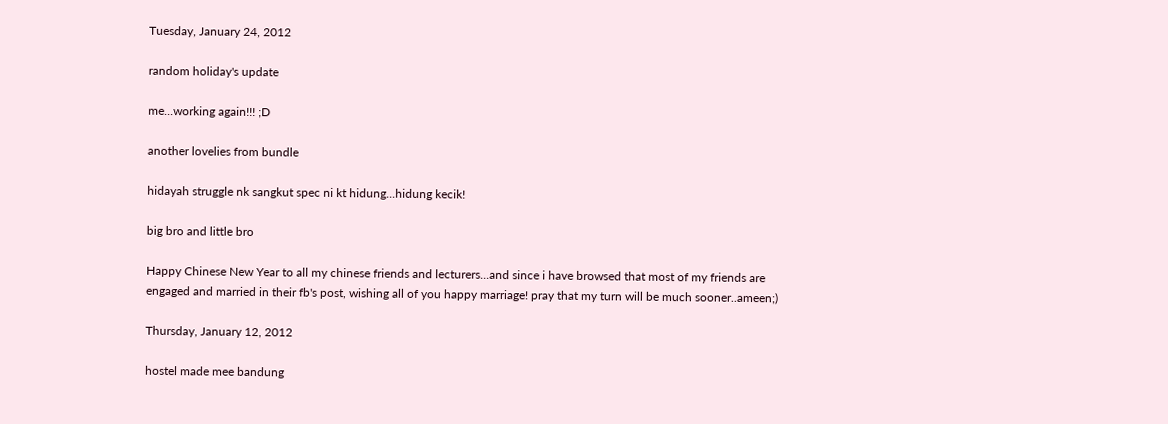Tuesday, January 24, 2012

random holiday's update

me...working again!!! ;D

another lovelies from bundle

hidayah struggle nk sangkut spec ni kt hidung...hidung kecik!

big bro and little bro

Happy Chinese New Year to all my chinese friends and lecturers...and since i have browsed that most of my friends are engaged and married in their fb's post, wishing all of you happy marriage! pray that my turn will be much sooner..ameen;)

Thursday, January 12, 2012

hostel made mee bandung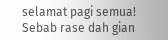selamat pagi semua!
Sebab rase dah gian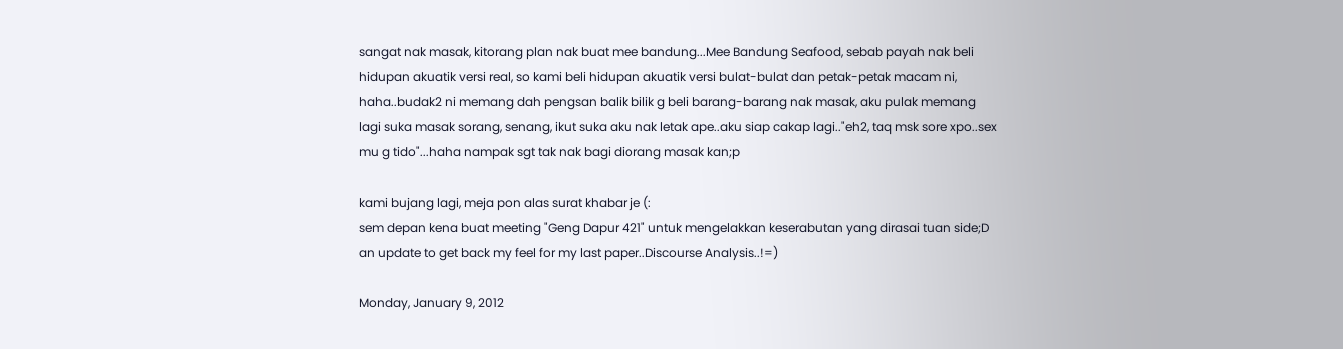sangat nak masak, kitorang plan nak buat mee bandung...Mee Bandung Seafood, sebab payah nak beli hidupan akuatik versi real, so kami beli hidupan akuatik versi bulat-bulat dan petak-petak macam ni, haha..budak2 ni memang dah pengsan balik bilik g beli barang-barang nak masak, aku pulak memang lagi suka masak sorang, senang, ikut suka aku nak letak ape..aku siap cakap lagi.."eh2, taq msk sore xpo..sex mu g tido"...haha nampak sgt tak nak bagi diorang masak kan;p

kami bujang lagi, meja pon alas surat khabar je (:
sem depan kena buat meeting "Geng Dapur 421" untuk mengelakkan keserabutan yang dirasai tuan side;D an update to get back my feel for my last paper..Discourse Analysis..!=)

Monday, January 9, 2012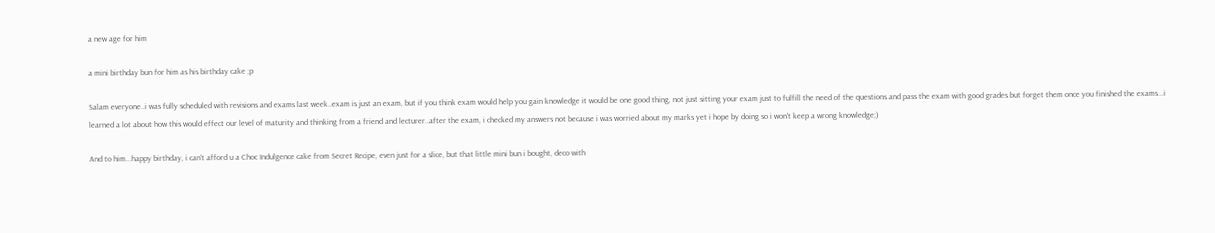a new age for him

a mini birthday bun for him as his birthday cake ;p

Salam everyone..i was fully scheduled with revisions and exams last week..exam is just an exam, but if you think exam would help you gain knowledge it would be one good thing, not just sitting your exam just to fulfill the need of the questions and pass the exam with good grades but forget them once you finished the exams...i learned a lot about how this would effect our level of maturity and thinking from a friend and lecturer..after the exam, i checked my answers not because i was worried about my marks yet i hope by doing so i won't keep a wrong knowledge;)

And to him...happy birthday, i can't afford u a Choc Indulgence cake from Secret Recipe, even just for a slice, but that little mini bun i bought, deco with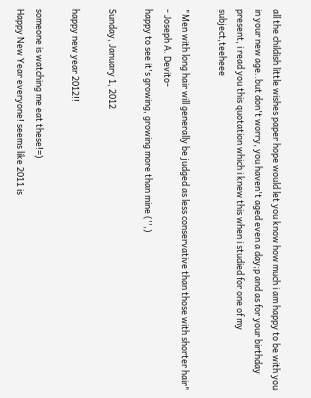all the childish little wishes paper hope would let you know how much i am happy to be with you in your new age..but don't worry, you haven't aged even a day;p and as for your birthday present, i read you this quotation which i knew this when i studied for one of my subject,teeheee

"Men with long hair will generally be judged as less conservative than those with shorter hair"
- Joseph A. Devito-
happy to see it's growing, growing more than mine ('',)

Sunday, January 1, 2012

happy new year 2012!!

someone is watching me eat these!=)
Happy New Year everyone! seems like 2011 is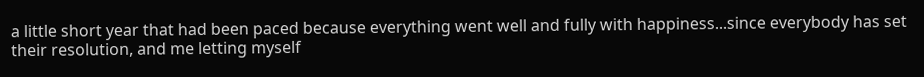a little short year that had been paced because everything went well and fully with happiness...since everybody has set their resolution, and me letting myself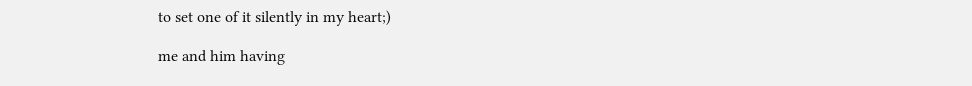to set one of it silently in my heart;)

me and him having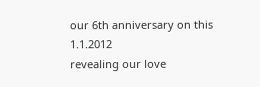our 6th anniversary on this 1.1.2012
revealing our love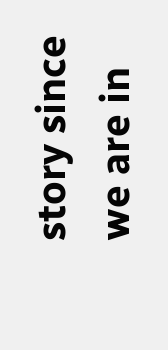story since we are in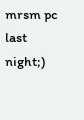mrsm pc last night;)